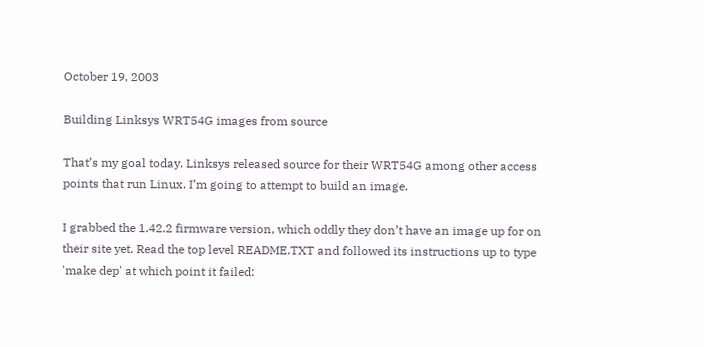October 19, 2003

Building Linksys WRT54G images from source

That’s my goal today. Linksys released source for their WRT54G among other access points that run Linux. I’m going to attempt to build an image.

I grabbed the 1.42.2 firmware version, which oddly they don’t have an image up for on their site yet. Read the top level README.TXT and followed its instructions up to type 'make dep' at which point it failed: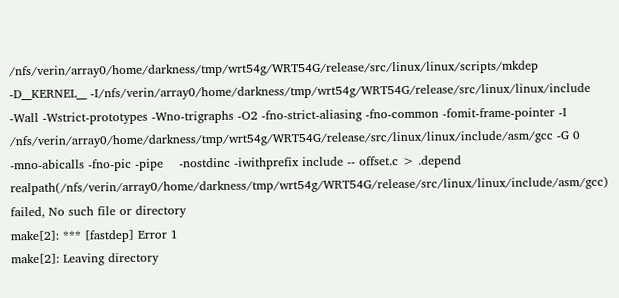/nfs/verin/array0/home/darkness/tmp/wrt54g/WRT54G/release/src/linux/linux/scripts/mkdep -D__KERNEL__ -I/nfs/verin/array0/home/darkness/tmp/wrt54g/WRT54G/release/src/linux/linux/include -Wall -Wstrict-prototypes -Wno-trigraphs -O2 -fno-strict-aliasing -fno-common -fomit-frame-pointer -I /nfs/verin/array0/home/darkness/tmp/wrt54g/WRT54G/release/src/linux/linux/include/asm/gcc -G 0 -mno-abicalls -fno-pic -pipe    -nostdinc -iwithprefix include -- offset.c > .depend
realpath(/nfs/verin/array0/home/darkness/tmp/wrt54g/WRT54G/release/src/linux/linux/include/asm/gcc) failed, No such file or directory
make[2]: *** [fastdep] Error 1
make[2]: Leaving directory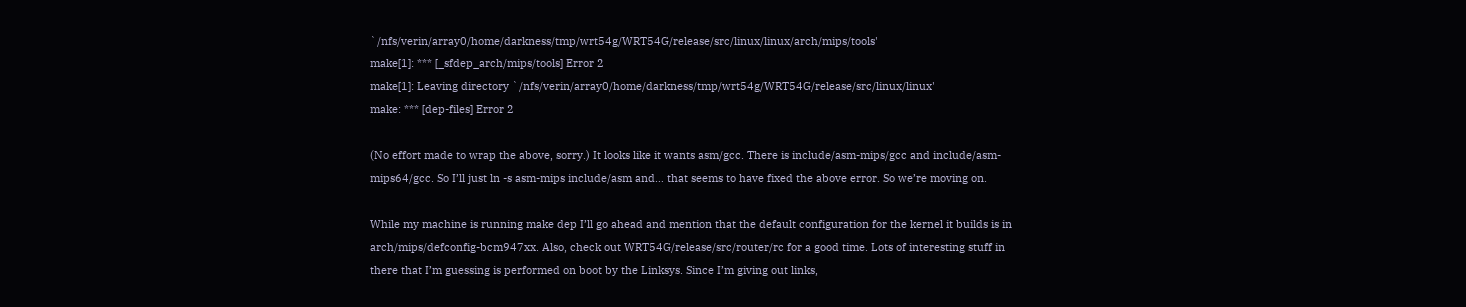`/nfs/verin/array0/home/darkness/tmp/wrt54g/WRT54G/release/src/linux/linux/arch/mips/tools'
make[1]: *** [_sfdep_arch/mips/tools] Error 2
make[1]: Leaving directory `/nfs/verin/array0/home/darkness/tmp/wrt54g/WRT54G/release/src/linux/linux'
make: *** [dep-files] Error 2

(No effort made to wrap the above, sorry.) It looks like it wants asm/gcc. There is include/asm-mips/gcc and include/asm-mips64/gcc. So I’ll just ln -s asm-mips include/asm and… that seems to have fixed the above error. So we’re moving on.

While my machine is running make dep I’ll go ahead and mention that the default configuration for the kernel it builds is in arch/mips/defconfig-bcm947xx. Also, check out WRT54G/release/src/router/rc for a good time. Lots of interesting stuff in there that I’m guessing is performed on boot by the Linksys. Since I’m giving out links,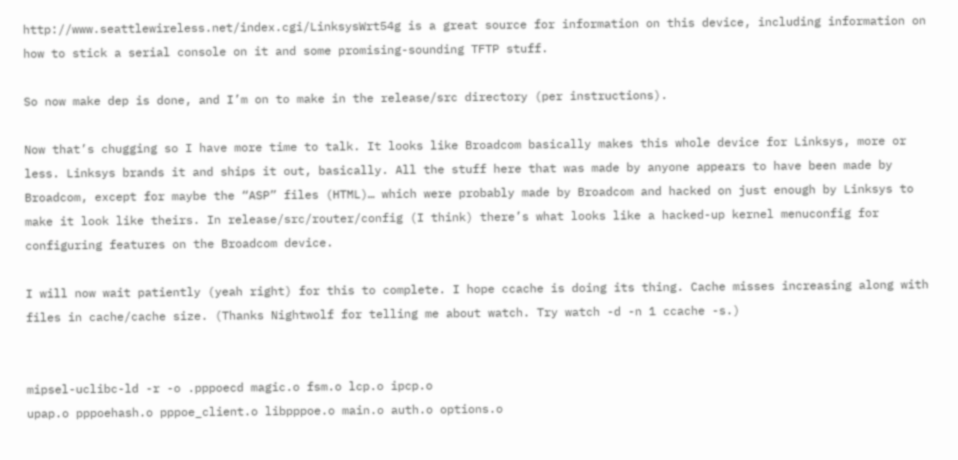http://www.seattlewireless.net/index.cgi/LinksysWrt54g is a great source for information on this device, including information on how to stick a serial console on it and some promising-sounding TFTP stuff.

So now make dep is done, and I’m on to make in the release/src directory (per instructions).

Now that’s chugging so I have more time to talk. It looks like Broadcom basically makes this whole device for Linksys, more or less. Linksys brands it and ships it out, basically. All the stuff here that was made by anyone appears to have been made by Broadcom, except for maybe the “ASP” files (HTML)… which were probably made by Broadcom and hacked on just enough by Linksys to make it look like theirs. In release/src/router/config (I think) there’s what looks like a hacked-up kernel menuconfig for configuring features on the Broadcom device.

I will now wait patiently (yeah right) for this to complete. I hope ccache is doing its thing. Cache misses increasing along with files in cache/cache size. (Thanks Nightwolf for telling me about watch. Try watch -d -n 1 ccache -s.)


mipsel-uclibc-ld -r -o .pppoecd magic.o fsm.o lcp.o ipcp.o
upap.o pppoehash.o pppoe_client.o libpppoe.o main.o auth.o options.o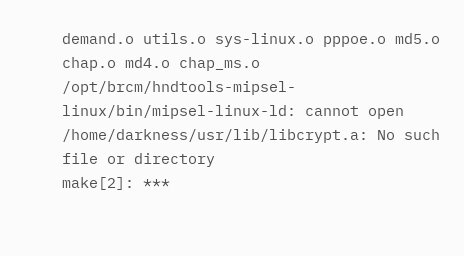demand.o utils.o sys-linux.o pppoe.o md5.o chap.o md4.o chap_ms.o
/opt/brcm/hndtools-mipsel-linux/bin/mipsel-linux-ld: cannot open
/home/darkness/usr/lib/libcrypt.a: No such file or directory
make[2]: ***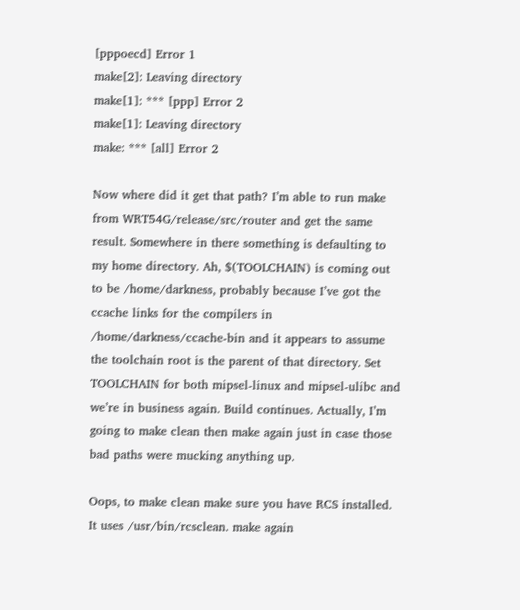[pppoecd] Error 1
make[2]: Leaving directory
make[1]: *** [ppp] Error 2
make[1]: Leaving directory
make: *** [all] Error 2

Now where did it get that path? I’m able to run make from WRT54G/release/src/router and get the same result. Somewhere in there something is defaulting to my home directory. Ah, $(TOOLCHAIN) is coming out to be /home/darkness, probably because I’ve got the ccache links for the compilers in /home/darkness/ccache-bin and it appears to assume the toolchain root is the parent of that directory. Set TOOLCHAIN for both mipsel-linux and mipsel-ulibc and we’re in business again. Build continues. Actually, I’m going to make clean then make again just in case those bad paths were mucking anything up.

Oops, to make clean make sure you have RCS installed. It uses /usr/bin/rcsclean. make again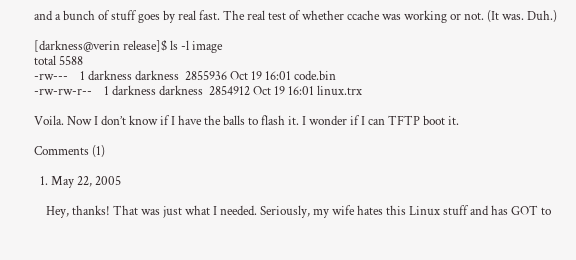and a bunch of stuff goes by real fast. The real test of whether ccache was working or not. (It was. Duh.)

[darkness@verin release]$ ls -l image
total 5588
-rw---    1 darkness darkness  2855936 Oct 19 16:01 code.bin
-rw-rw-r--    1 darkness darkness  2854912 Oct 19 16:01 linux.trx

Voila. Now I don’t know if I have the balls to flash it. I wonder if I can TFTP boot it.

Comments (1)

  1. May 22, 2005

    Hey, thanks! That was just what I needed. Seriously, my wife hates this Linux stuff and has GOT to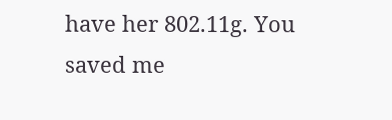have her 802.11g. You saved me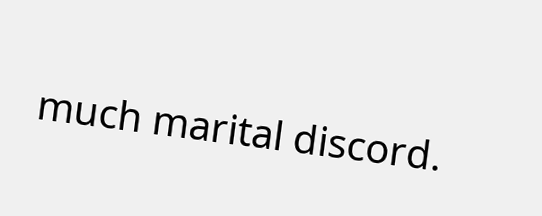much marital discord.